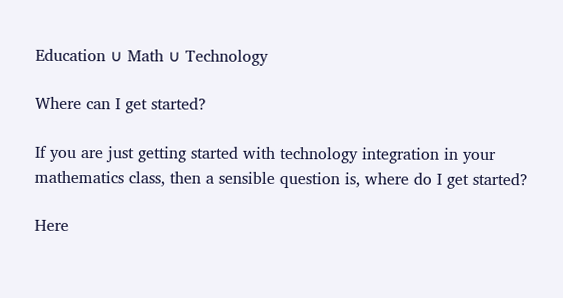Education ∪ Math ∪ Technology

Where can I get started?

If you are just getting started with technology integration in your mathematics class, then a sensible question is, where do I get started?

Here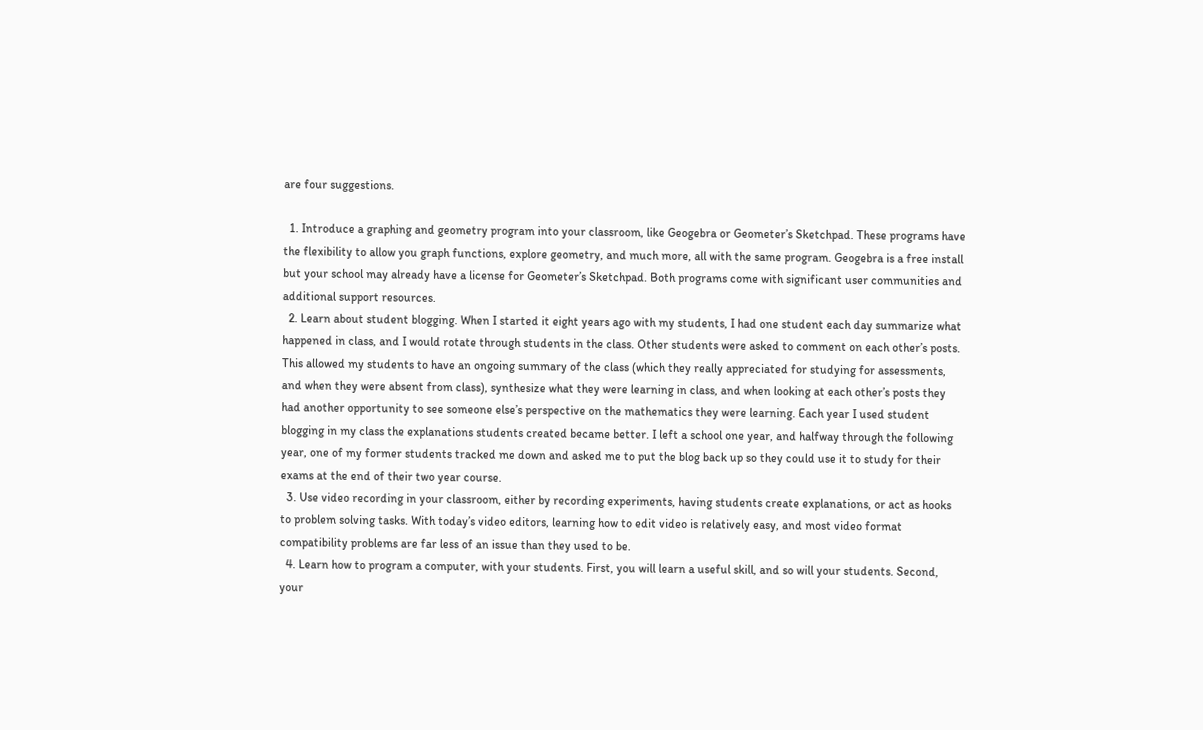are four suggestions.

  1. Introduce a graphing and geometry program into your classroom, like Geogebra or Geometer’s Sketchpad. These programs have the flexibility to allow you graph functions, explore geometry, and much more, all with the same program. Geogebra is a free install but your school may already have a license for Geometer’s Sketchpad. Both programs come with significant user communities and additional support resources.
  2. Learn about student blogging. When I started it eight years ago with my students, I had one student each day summarize what happened in class, and I would rotate through students in the class. Other students were asked to comment on each other’s posts. This allowed my students to have an ongoing summary of the class (which they really appreciated for studying for assessments, and when they were absent from class), synthesize what they were learning in class, and when looking at each other’s posts they had another opportunity to see someone else’s perspective on the mathematics they were learning. Each year I used student blogging in my class the explanations students created became better. I left a school one year, and halfway through the following year, one of my former students tracked me down and asked me to put the blog back up so they could use it to study for their exams at the end of their two year course.
  3. Use video recording in your classroom, either by recording experiments, having students create explanations, or act as hooks to problem solving tasks. With today’s video editors, learning how to edit video is relatively easy, and most video format compatibility problems are far less of an issue than they used to be.
  4. Learn how to program a computer, with your students. First, you will learn a useful skill, and so will your students. Second, your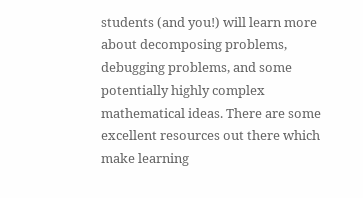students (and you!) will learn more about decomposing problems, debugging problems, and some potentially highly complex mathematical ideas. There are some excellent resources out there which make learning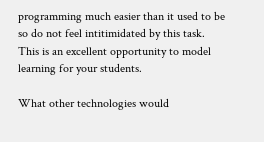programming much easier than it used to be so do not feel intitimidated by this task. This is an excellent opportunity to model learning for your students.

What other technologies would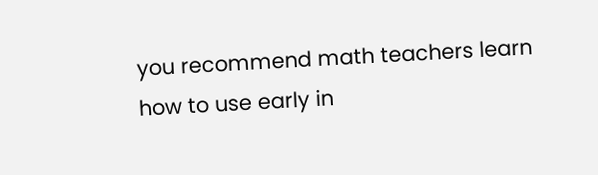you recommend math teachers learn how to use early in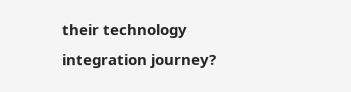their technology integration journey?